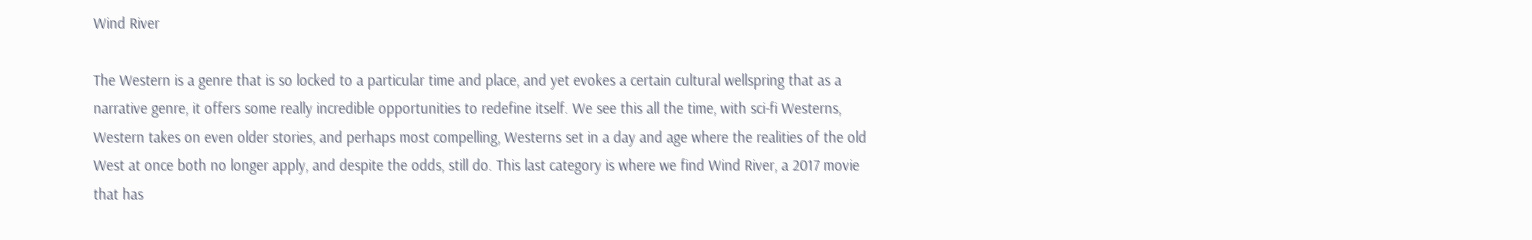Wind River

The Western is a genre that is so locked to a particular time and place, and yet evokes a certain cultural wellspring that as a narrative genre, it offers some really incredible opportunities to redefine itself. We see this all the time, with sci-fi Westerns, Western takes on even older stories, and perhaps most compelling, Westerns set in a day and age where the realities of the old West at once both no longer apply, and despite the odds, still do. This last category is where we find Wind River, a 2017 movie that has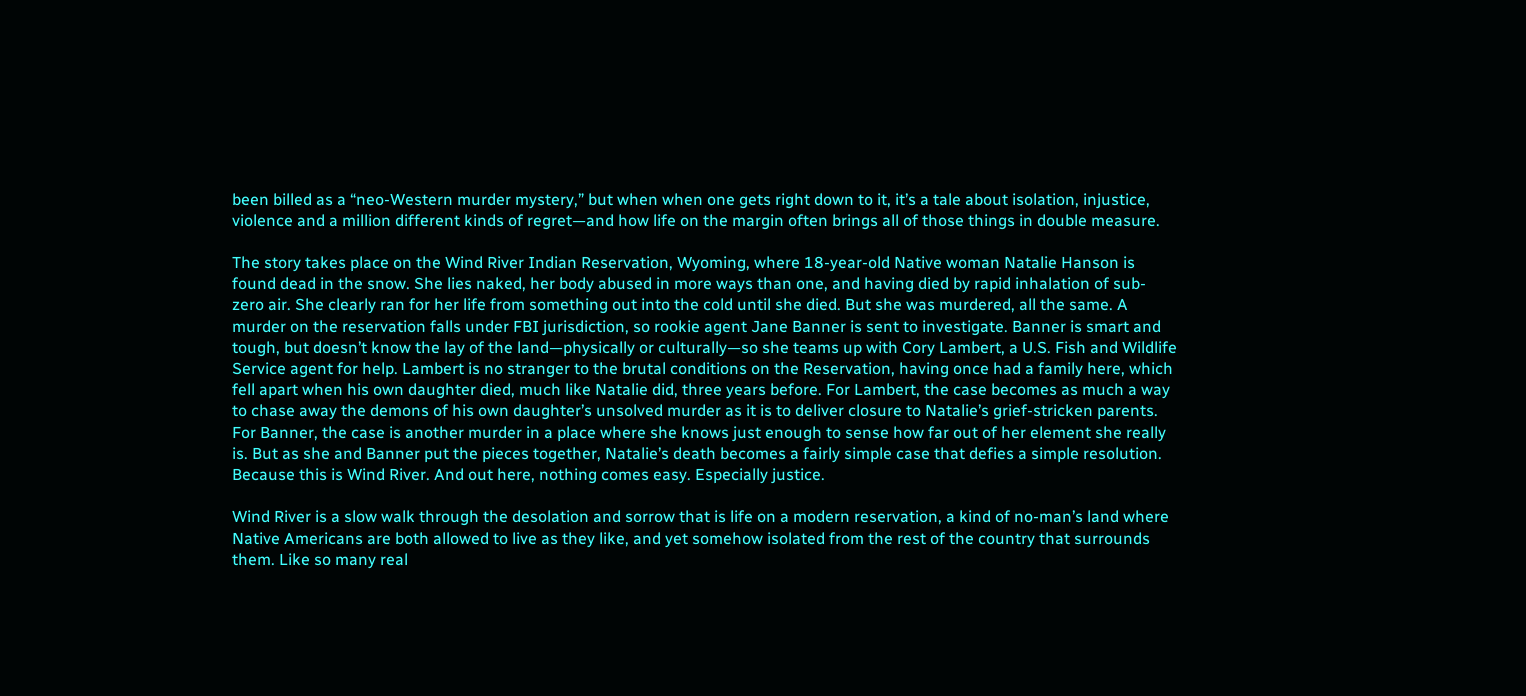been billed as a “neo-Western murder mystery,” but when when one gets right down to it, it’s a tale about isolation, injustice, violence and a million different kinds of regret—and how life on the margin often brings all of those things in double measure.

The story takes place on the Wind River Indian Reservation, Wyoming, where 18-year-old Native woman Natalie Hanson is found dead in the snow. She lies naked, her body abused in more ways than one, and having died by rapid inhalation of sub-zero air. She clearly ran for her life from something out into the cold until she died. But she was murdered, all the same. A murder on the reservation falls under FBI jurisdiction, so rookie agent Jane Banner is sent to investigate. Banner is smart and tough, but doesn’t know the lay of the land—physically or culturally—so she teams up with Cory Lambert, a U.S. Fish and Wildlife Service agent for help. Lambert is no stranger to the brutal conditions on the Reservation, having once had a family here, which fell apart when his own daughter died, much like Natalie did, three years before. For Lambert, the case becomes as much a way to chase away the demons of his own daughter’s unsolved murder as it is to deliver closure to Natalie’s grief-stricken parents. For Banner, the case is another murder in a place where she knows just enough to sense how far out of her element she really is. But as she and Banner put the pieces together, Natalie’s death becomes a fairly simple case that defies a simple resolution. Because this is Wind River. And out here, nothing comes easy. Especially justice.

Wind River is a slow walk through the desolation and sorrow that is life on a modern reservation, a kind of no-man’s land where Native Americans are both allowed to live as they like, and yet somehow isolated from the rest of the country that surrounds them. Like so many real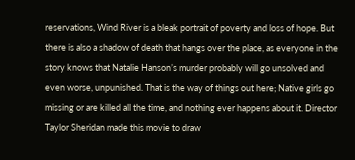reservations, Wind River is a bleak portrait of poverty and loss of hope. But there is also a shadow of death that hangs over the place, as everyone in the story knows that Natalie Hanson’s murder probably will go unsolved and even worse, unpunished. That is the way of things out here; Native girls go missing or are killed all the time, and nothing ever happens about it. Director Taylor Sheridan made this movie to draw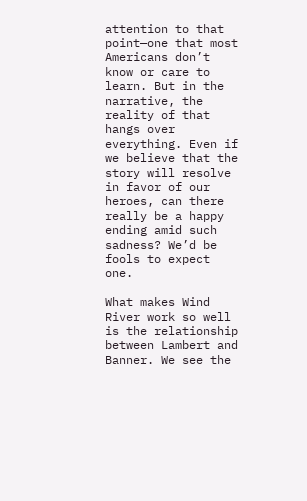attention to that point—one that most Americans don’t know or care to learn. But in the narrative, the reality of that hangs over everything. Even if we believe that the story will resolve in favor of our heroes, can there really be a happy ending amid such sadness? We’d be fools to expect one.

What makes Wind River work so well is the relationship between Lambert and Banner. We see the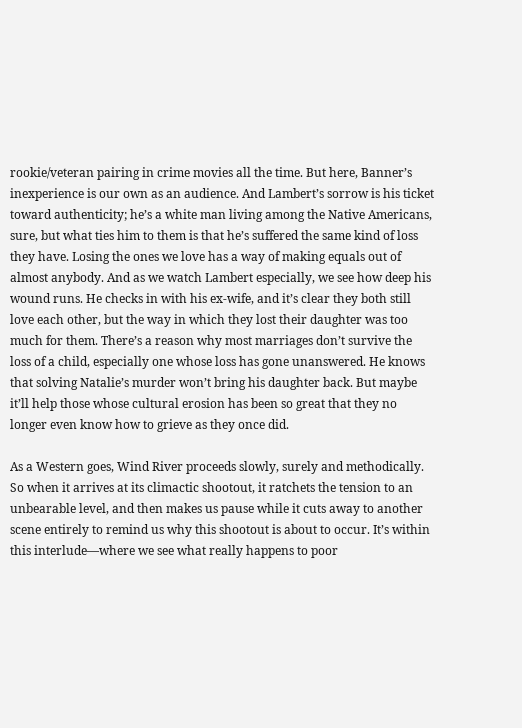rookie/veteran pairing in crime movies all the time. But here, Banner’s inexperience is our own as an audience. And Lambert’s sorrow is his ticket toward authenticity; he’s a white man living among the Native Americans, sure, but what ties him to them is that he’s suffered the same kind of loss they have. Losing the ones we love has a way of making equals out of almost anybody. And as we watch Lambert especially, we see how deep his wound runs. He checks in with his ex-wife, and it’s clear they both still love each other, but the way in which they lost their daughter was too much for them. There’s a reason why most marriages don’t survive the loss of a child, especially one whose loss has gone unanswered. He knows that solving Natalie’s murder won’t bring his daughter back. But maybe it’ll help those whose cultural erosion has been so great that they no longer even know how to grieve as they once did.

As a Western goes, Wind River proceeds slowly, surely and methodically. So when it arrives at its climactic shootout, it ratchets the tension to an unbearable level, and then makes us pause while it cuts away to another scene entirely to remind us why this shootout is about to occur. It’s within this interlude—where we see what really happens to poor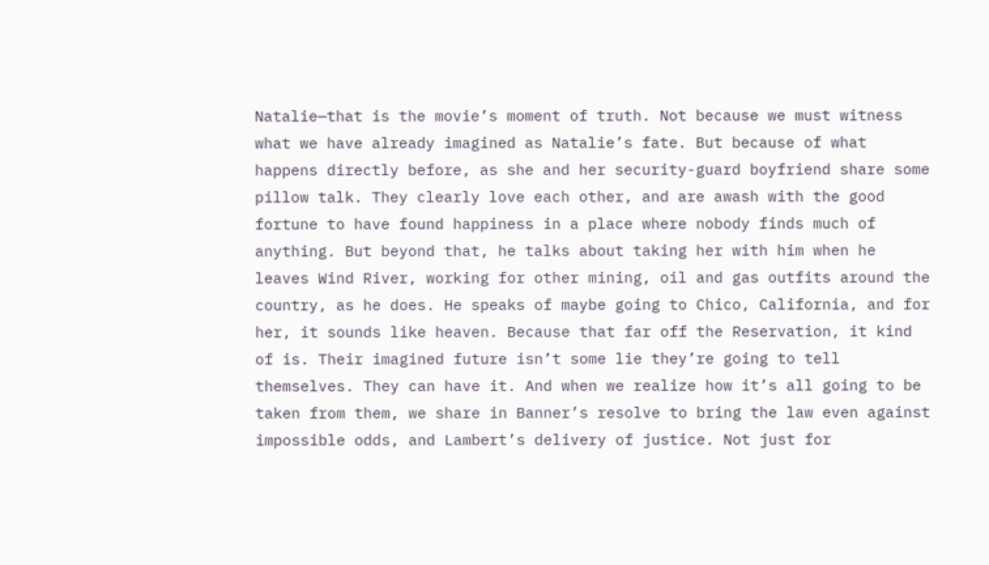Natalie—that is the movie’s moment of truth. Not because we must witness what we have already imagined as Natalie’s fate. But because of what happens directly before, as she and her security-guard boyfriend share some pillow talk. They clearly love each other, and are awash with the good fortune to have found happiness in a place where nobody finds much of anything. But beyond that, he talks about taking her with him when he leaves Wind River, working for other mining, oil and gas outfits around the country, as he does. He speaks of maybe going to Chico, California, and for her, it sounds like heaven. Because that far off the Reservation, it kind of is. Their imagined future isn’t some lie they’re going to tell themselves. They can have it. And when we realize how it’s all going to be taken from them, we share in Banner’s resolve to bring the law even against impossible odds, and Lambert’s delivery of justice. Not just for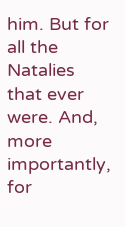him. But for all the Natalies that ever were. And, more importantly, for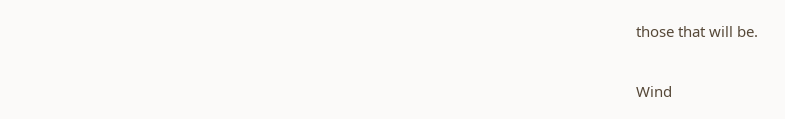those that will be.

Wind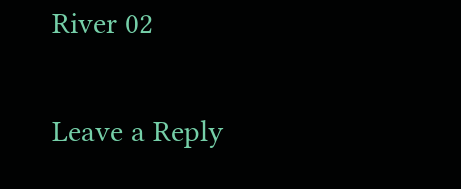River 02

Leave a Reply